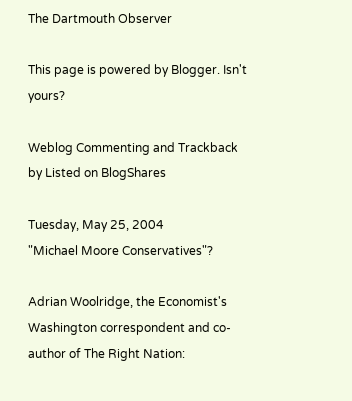The Dartmouth Observer

This page is powered by Blogger. Isn't yours?

Weblog Commenting and Trackback by Listed on BlogShares

Tuesday, May 25, 2004
"Michael Moore Conservatives"?

Adrian Woolridge, the Economist's Washington correspondent and co-author of The Right Nation: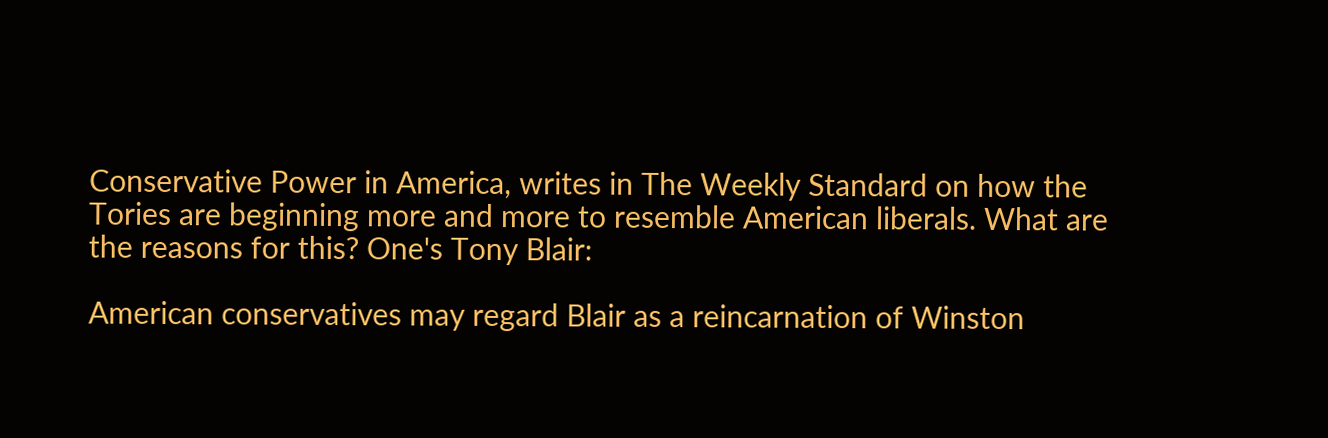Conservative Power in America, writes in The Weekly Standard on how the Tories are beginning more and more to resemble American liberals. What are the reasons for this? One's Tony Blair:

American conservatives may regard Blair as a reincarnation of Winston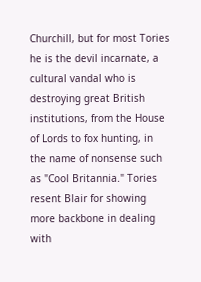Churchill, but for most Tories he is the devil incarnate, a cultural vandal who is destroying great British institutions, from the House of Lords to fox hunting, in the name of nonsense such as "Cool Britannia." Tories resent Blair for showing more backbone in dealing with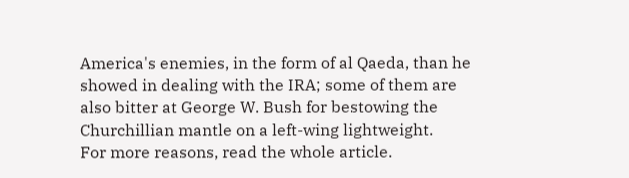America's enemies, in the form of al Qaeda, than he showed in dealing with the IRA; some of them are also bitter at George W. Bush for bestowing the Churchillian mantle on a left-wing lightweight.
For more reasons, read the whole article.